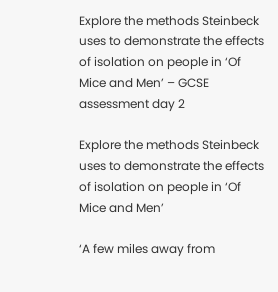Explore the methods Steinbeck uses to demonstrate the effects of isolation on people in ‘Of Mice and Men’ – GCSE assessment day 2

Explore the methods Steinbeck uses to demonstrate the effects of isolation on people in ‘Of Mice and Men’

‘A few miles away from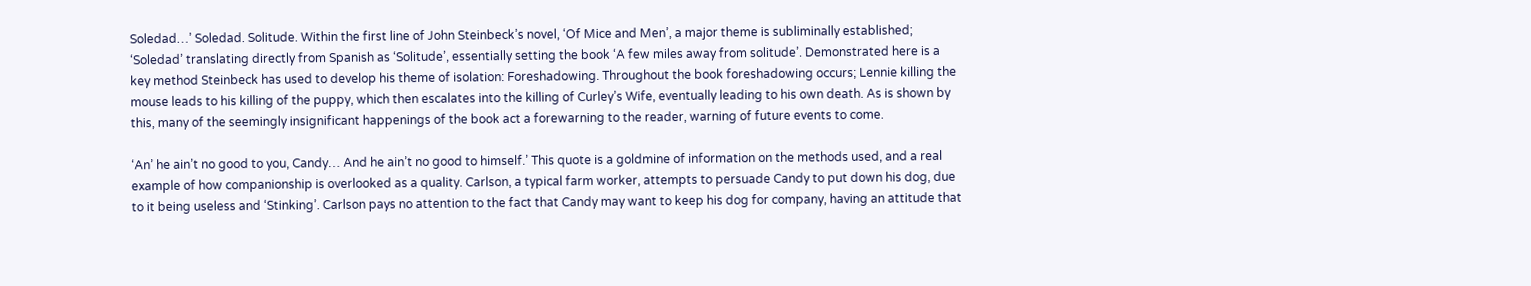Soledad…’ Soledad. Solitude. Within the first line of John Steinbeck’s novel, ‘Of Mice and Men’, a major theme is subliminally established; ‘Soledad’ translating directly from Spanish as ‘Solitude’, essentially setting the book ‘A few miles away from solitude’. Demonstrated here is a key method Steinbeck has used to develop his theme of isolation: Foreshadowing. Throughout the book foreshadowing occurs; Lennie killing the mouse leads to his killing of the puppy, which then escalates into the killing of Curley’s Wife, eventually leading to his own death. As is shown by this, many of the seemingly insignificant happenings of the book act a forewarning to the reader, warning of future events to come.

‘An’ he ain’t no good to you, Candy… And he ain’t no good to himself.’ This quote is a goldmine of information on the methods used, and a real example of how companionship is overlooked as a quality. Carlson, a typical farm worker, attempts to persuade Candy to put down his dog, due to it being useless and ‘Stinking’. Carlson pays no attention to the fact that Candy may want to keep his dog for company, having an attitude that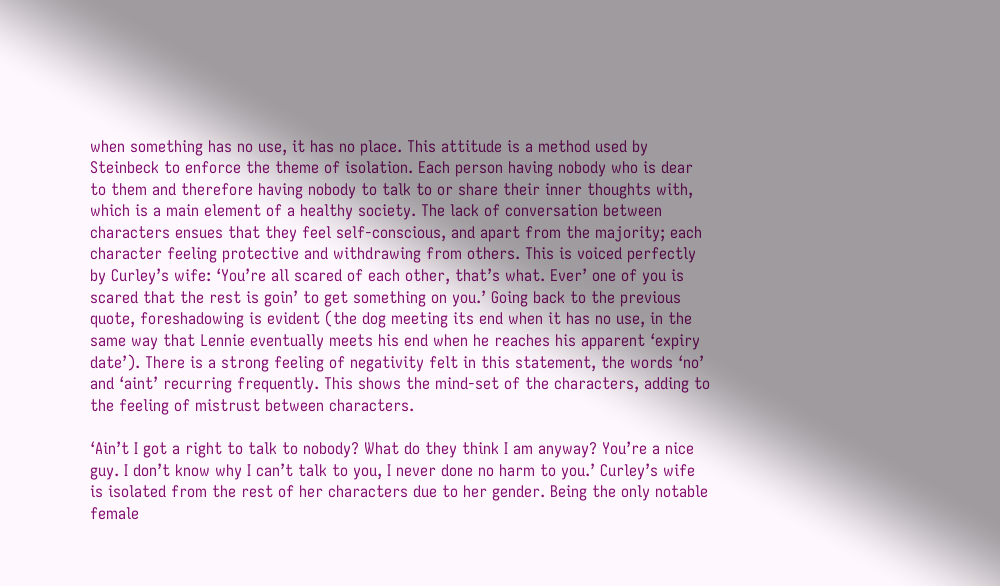when something has no use, it has no place. This attitude is a method used by Steinbeck to enforce the theme of isolation. Each person having nobody who is dear to them and therefore having nobody to talk to or share their inner thoughts with, which is a main element of a healthy society. The lack of conversation between characters ensues that they feel self-conscious, and apart from the majority; each character feeling protective and withdrawing from others. This is voiced perfectly by Curley’s wife: ‘You’re all scared of each other, that’s what. Ever’ one of you is scared that the rest is goin’ to get something on you.’ Going back to the previous quote, foreshadowing is evident (the dog meeting its end when it has no use, in the same way that Lennie eventually meets his end when he reaches his apparent ‘expiry date’). There is a strong feeling of negativity felt in this statement, the words ‘no’ and ‘aint’ recurring frequently. This shows the mind-set of the characters, adding to the feeling of mistrust between characters.

‘Ain’t I got a right to talk to nobody? What do they think I am anyway? You’re a nice guy. I don’t know why I can’t talk to you, I never done no harm to you.’ Curley’s wife is isolated from the rest of her characters due to her gender. Being the only notable female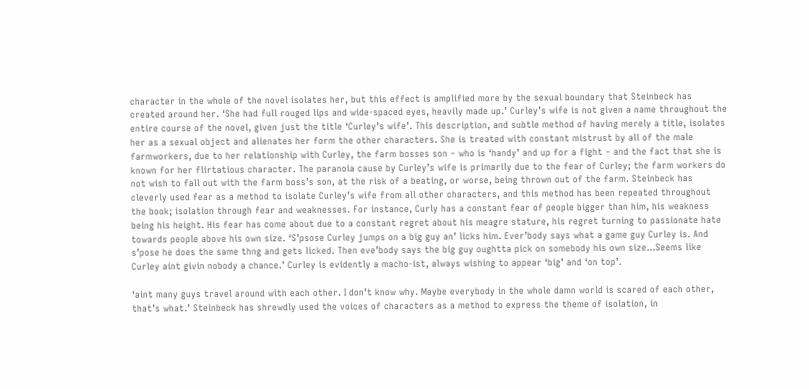character in the whole of the novel isolates her, but this effect is amplified more by the sexual boundary that Steinbeck has created around her. ‘She had full rouged lips and wide-spaced eyes, heavily made up.’ Curley’s wife is not given a name throughout the entire course of the novel, given just the title ‘Curley’s wife’. This description, and subtle method of having merely a title, isolates her as a sexual object and alienates her form the other characters. She is treated with constant mistrust by all of the male farmworkers, due to her relationship with Curley, the farm bosses son – who is ‘handy’ and up for a fight – and the fact that she is known for her flirtatious character. The paranoia cause by Curley’s wife is primarily due to the fear of Curley; the farm workers do not wish to fall out with the farm boss’s son, at the risk of a beating, or worse, being thrown out of the farm. Steinbeck has cleverly used fear as a method to isolate Curley’s wife from all other characters, and this method has been repeated throughout the book; isolation through fear and weaknesses. For instance, Curly has a constant fear of people bigger than him, his weakness being his height. His fear has come about due to a constant regret about his meagre stature, his regret turning to passionate hate towards people above his own size. ‘S’psose Curley jumps on a big guy an’ licks him. Ever’body says what a game guy Curley is. And s’pose he does the same thng and gets licked. Then eve’body says the big guy oughtta pick on somebody his own size…Seems like Curley aint givin nobody a chance.’ Curley is evidently a macho-ist, always wishing to appear ‘big’ and ‘on top’.

‘aint many guys travel around with each other. I don’t know why. Maybe everybody in the whole damn world is scared of each other, that’s what.’ Steinbeck has shrewdly used the voices of characters as a method to express the theme of isolation, in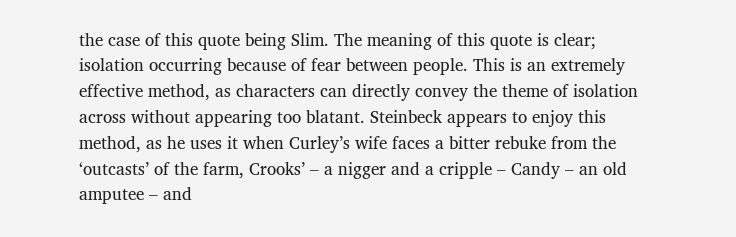the case of this quote being Slim. The meaning of this quote is clear; isolation occurring because of fear between people. This is an extremely effective method, as characters can directly convey the theme of isolation across without appearing too blatant. Steinbeck appears to enjoy this method, as he uses it when Curley’s wife faces a bitter rebuke from the ‘outcasts’ of the farm, Crooks’ – a nigger and a cripple – Candy – an old amputee – and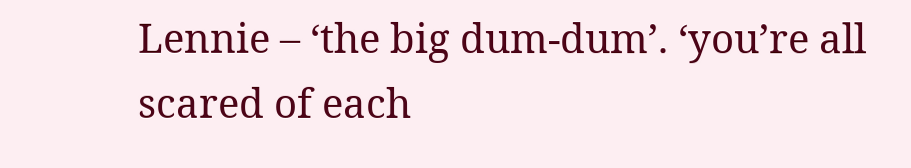Lennie – ‘the big dum-dum’. ‘you’re all scared of each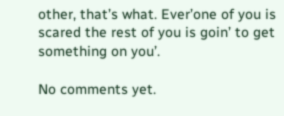other, that’s what. Ever’one of you is scared the rest of you is goin’ to get something on you’.

No comments yet.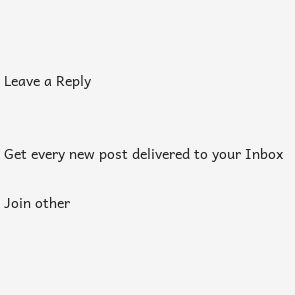Leave a Reply


Get every new post delivered to your Inbox

Join other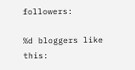followers:

%d bloggers like this: